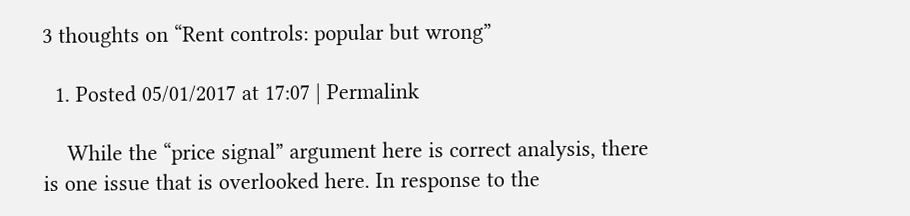3 thoughts on “Rent controls: popular but wrong”

  1. Posted 05/01/2017 at 17:07 | Permalink

    While the “price signal” argument here is correct analysis, there is one issue that is overlooked here. In response to the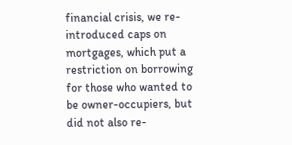financial crisis, we re-introduced caps on mortgages, which put a restriction on borrowing for those who wanted to be owner-occupiers, but did not also re-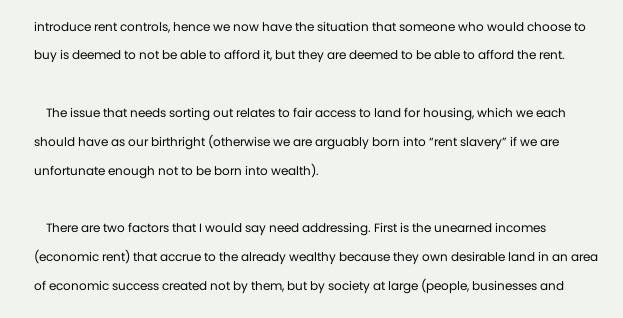introduce rent controls, hence we now have the situation that someone who would choose to buy is deemed to not be able to afford it, but they are deemed to be able to afford the rent.

    The issue that needs sorting out relates to fair access to land for housing, which we each should have as our birthright (otherwise we are arguably born into “rent slavery” if we are unfortunate enough not to be born into wealth).

    There are two factors that I would say need addressing. First is the unearned incomes (economic rent) that accrue to the already wealthy because they own desirable land in an area of economic success created not by them, but by society at large (people, businesses and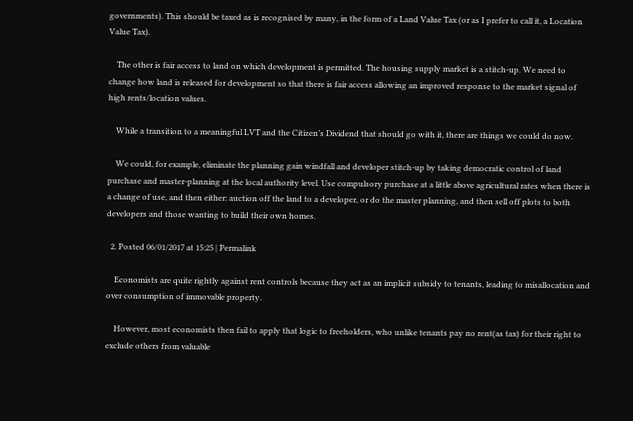governments). This should be taxed as is recognised by many, in the form of a Land Value Tax (or as I prefer to call it, a Location Value Tax).

    The other is fair access to land on which development is permitted. The housing supply market is a stitch-up. We need to change how land is released for development so that there is fair access allowing an improved response to the market signal of high rents/location values.

    While a transition to a meaningful LVT and the Citizen’s Dividend that should go with it, there are things we could do now.

    We could, for example, eliminate the planning gain windfall and developer stitch-up by taking democratic control of land purchase and master-planning at the local authority level. Use compulsory purchase at a little above agricultural rates when there is a change of use, and then either: auction off the land to a developer, or do the master planning, and then sell off plots to both developers and those wanting to build their own homes.

  2. Posted 06/01/2017 at 15:25 | Permalink

    Economists are quite rightly against rent controls because they act as an implicit subsidy to tenants, leading to misallocation and over consumption of immovable property.

    However, most economists then fail to apply that logic to freeholders, who unlike tenants pay no rent(as tax) for their right to exclude others from valuable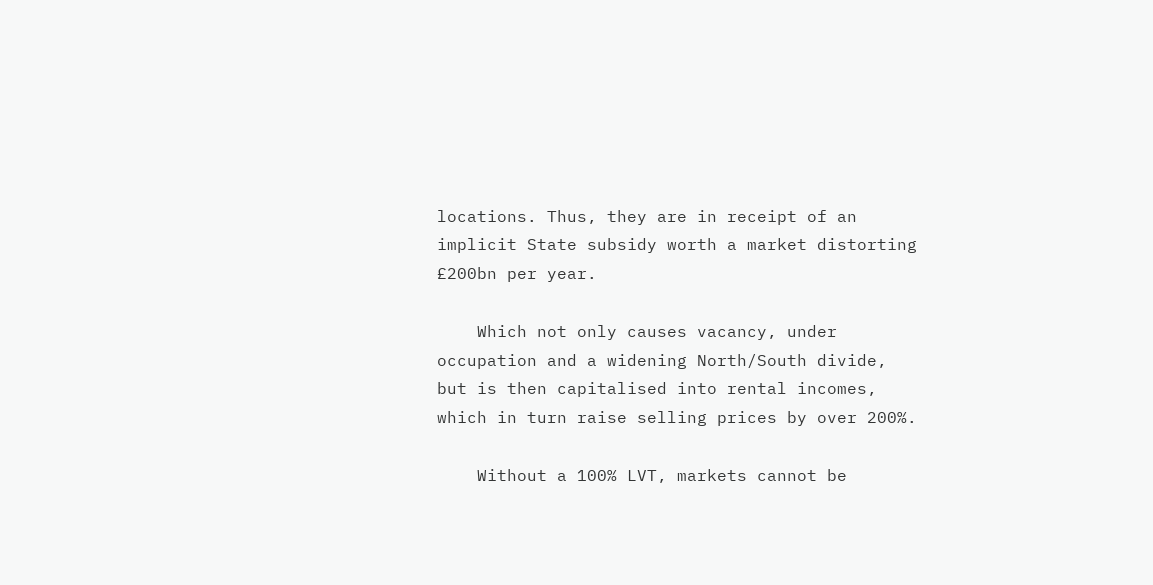locations. Thus, they are in receipt of an implicit State subsidy worth a market distorting £200bn per year.

    Which not only causes vacancy, under occupation and a widening North/South divide, but is then capitalised into rental incomes, which in turn raise selling prices by over 200%.

    Without a 100% LVT, markets cannot be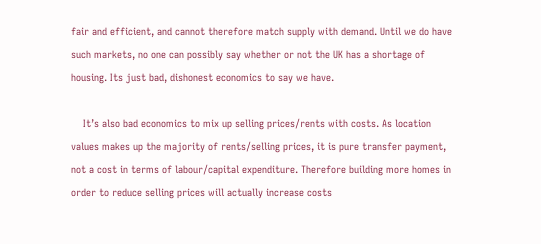fair and efficient, and cannot therefore match supply with demand. Until we do have such markets, no one can possibly say whether or not the UK has a shortage of housing. Its just bad, dishonest economics to say we have.

    It’s also bad economics to mix up selling prices/rents with costs. As location values makes up the majority of rents/selling prices, it is pure transfer payment, not a cost in terms of labour/capital expenditure. Therefore building more homes in order to reduce selling prices will actually increase costs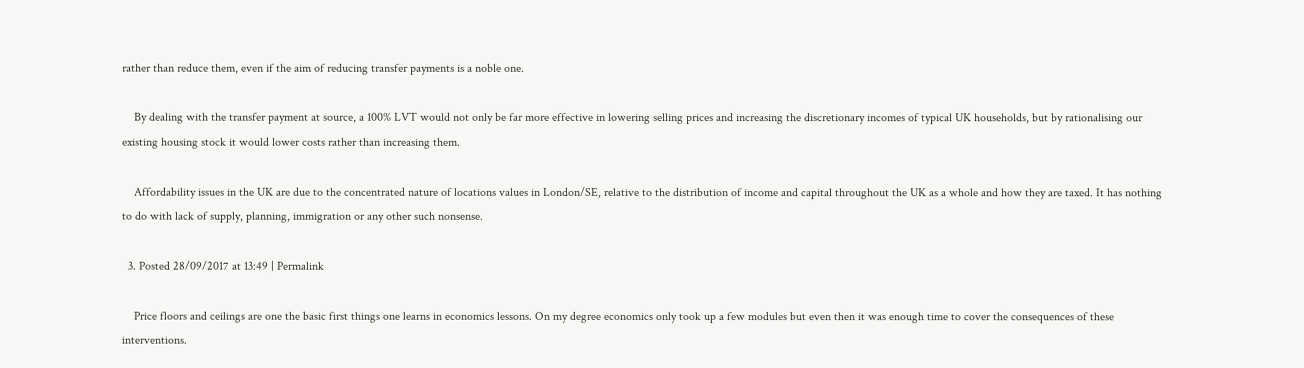rather than reduce them, even if the aim of reducing transfer payments is a noble one.

    By dealing with the transfer payment at source, a 100% LVT would not only be far more effective in lowering selling prices and increasing the discretionary incomes of typical UK households, but by rationalising our existing housing stock it would lower costs rather than increasing them.

    Affordability issues in the UK are due to the concentrated nature of locations values in London/SE, relative to the distribution of income and capital throughout the UK as a whole and how they are taxed. It has nothing to do with lack of supply, planning, immigration or any other such nonsense.

  3. Posted 28/09/2017 at 13:49 | Permalink

    Price floors and ceilings are one the basic first things one learns in economics lessons. On my degree economics only took up a few modules but even then it was enough time to cover the consequences of these interventions.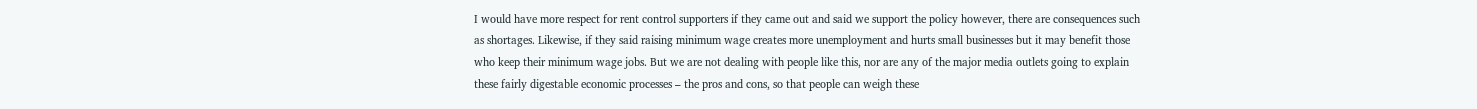I would have more respect for rent control supporters if they came out and said we support the policy however, there are consequences such as shortages. Likewise, if they said raising minimum wage creates more unemployment and hurts small businesses but it may benefit those who keep their minimum wage jobs. But we are not dealing with people like this, nor are any of the major media outlets going to explain these fairly digestable economic processes – the pros and cons, so that people can weigh these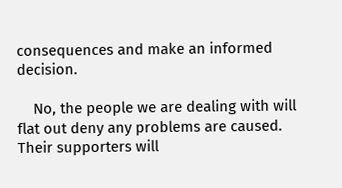consequences and make an informed decision.

    No, the people we are dealing with will flat out deny any problems are caused. Their supporters will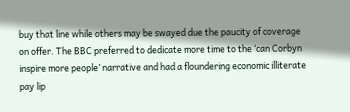buy that line while others may be swayed due the paucity of coverage on offer. The BBC preferred to dedicate more time to the ‘can Corbyn inspire more people’ narrative and had a floundering economic illiterate pay lip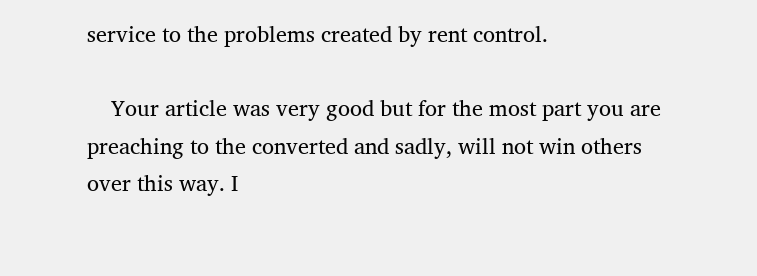service to the problems created by rent control.

    Your article was very good but for the most part you are preaching to the converted and sadly, will not win others over this way. I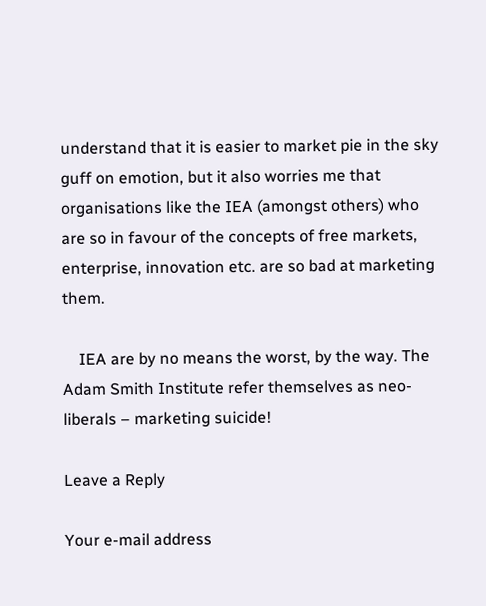understand that it is easier to market pie in the sky guff on emotion, but it also worries me that organisations like the IEA (amongst others) who are so in favour of the concepts of free markets, enterprise, innovation etc. are so bad at marketing them.

    IEA are by no means the worst, by the way. The Adam Smith Institute refer themselves as neo-liberals – marketing suicide!

Leave a Reply

Your e-mail address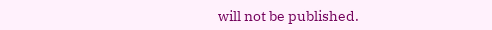will not be published.